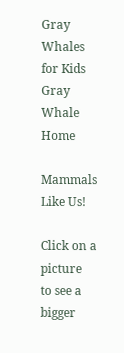Gray Whales for Kids Gray Whale Home

Mammals Like Us!

Click on a picture
to see a bigger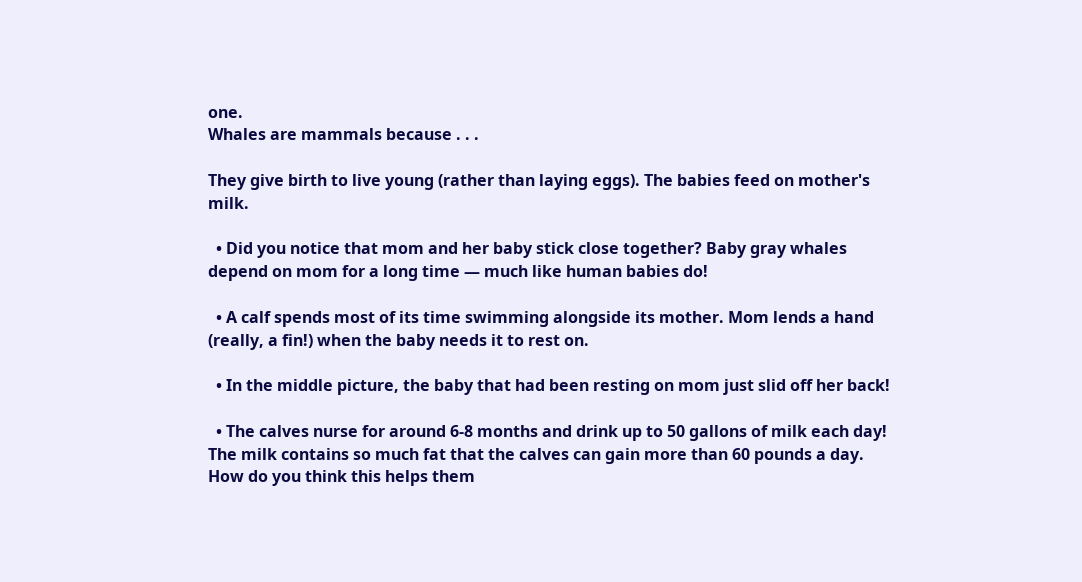one.
Whales are mammals because . . .

They give birth to live young (rather than laying eggs). The babies feed on mother's milk.

  • Did you notice that mom and her baby stick close together? Baby gray whales depend on mom for a long time — much like human babies do!

  • A calf spends most of its time swimming alongside its mother. Mom lends a hand (really, a fin!) when the baby needs it to rest on.

  • In the middle picture, the baby that had been resting on mom just slid off her back!

  • The calves nurse for around 6-8 months and drink up to 50 gallons of milk each day! The milk contains so much fat that the calves can gain more than 60 pounds a day. How do you think this helps them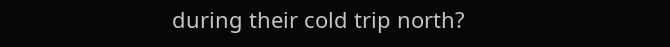during their cold trip north?